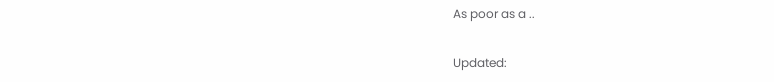As poor as a ..

Updated: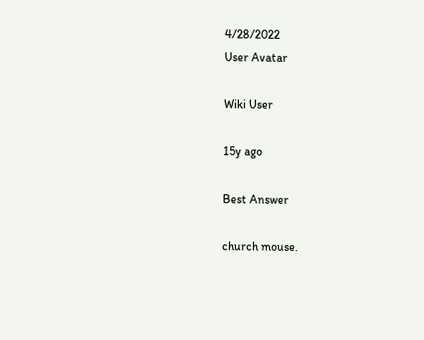4/28/2022
User Avatar

Wiki User

15y ago

Best Answer

church mouse.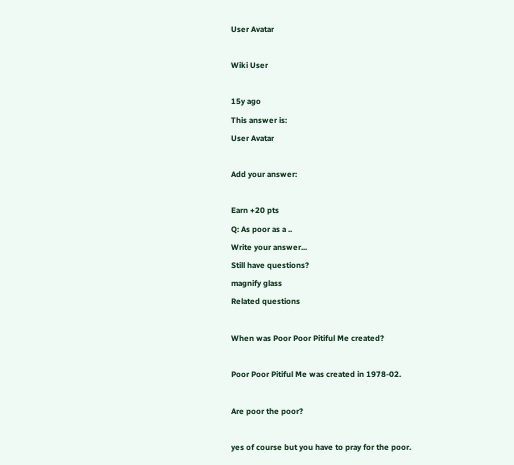User Avatar

Wiki User

15y ago
This answer is:
User Avatar

Add your answer:

Earn +20 pts
Q: As poor as a ..
Write your answer...
Still have questions?
magnify glass
Related questions

When was Poor Poor Pitiful Me created?

Poor Poor Pitiful Me was created in 1978-02.

Are poor the poor?

yes of course but you have to pray for the poor.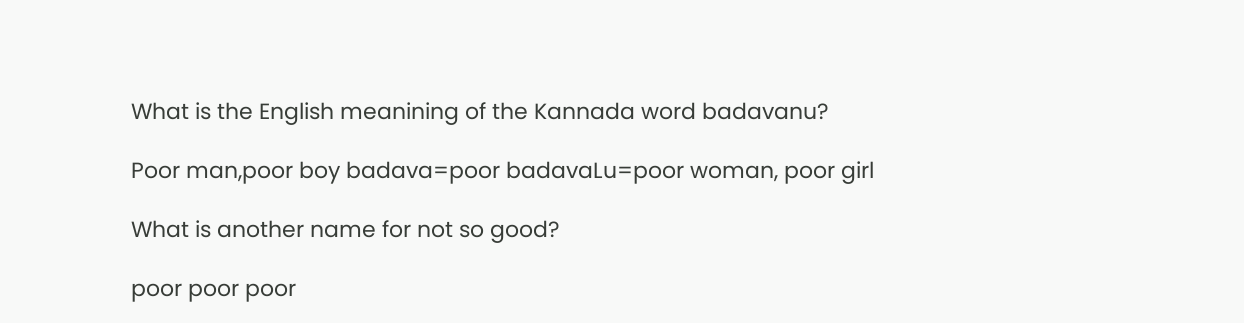What is the English meanining of the Kannada word badavanu?

Poor man,poor boy badava=poor badavaLu=poor woman, poor girl

What is another name for not so good?

poor poor poor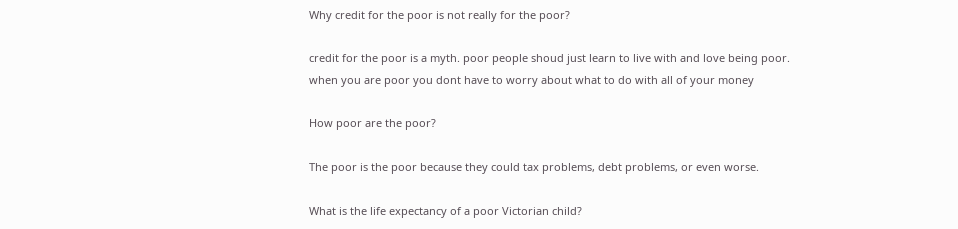Why credit for the poor is not really for the poor?

credit for the poor is a myth. poor people shoud just learn to live with and love being poor. when you are poor you dont have to worry about what to do with all of your money

How poor are the poor?

The poor is the poor because they could tax problems, debt problems, or even worse.

What is the life expectancy of a poor Victorian child?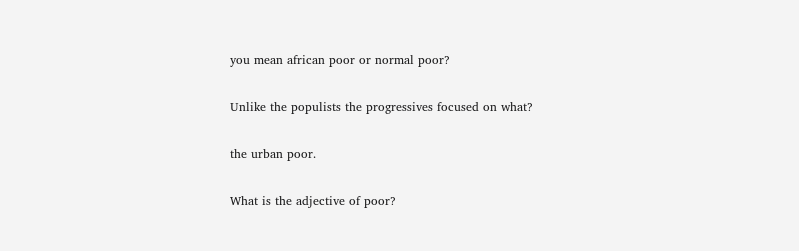you mean african poor or normal poor?

Unlike the populists the progressives focused on what?

the urban poor.

What is the adjective of poor?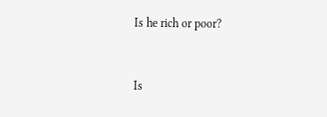Is he rich or poor?


Is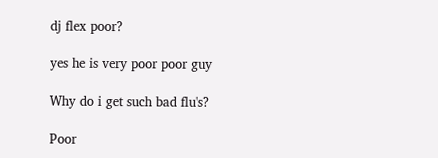dj flex poor?

yes he is very poor poor guy

Why do i get such bad flu's?

Poor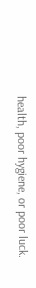health, poor hygiene, or poor luck.